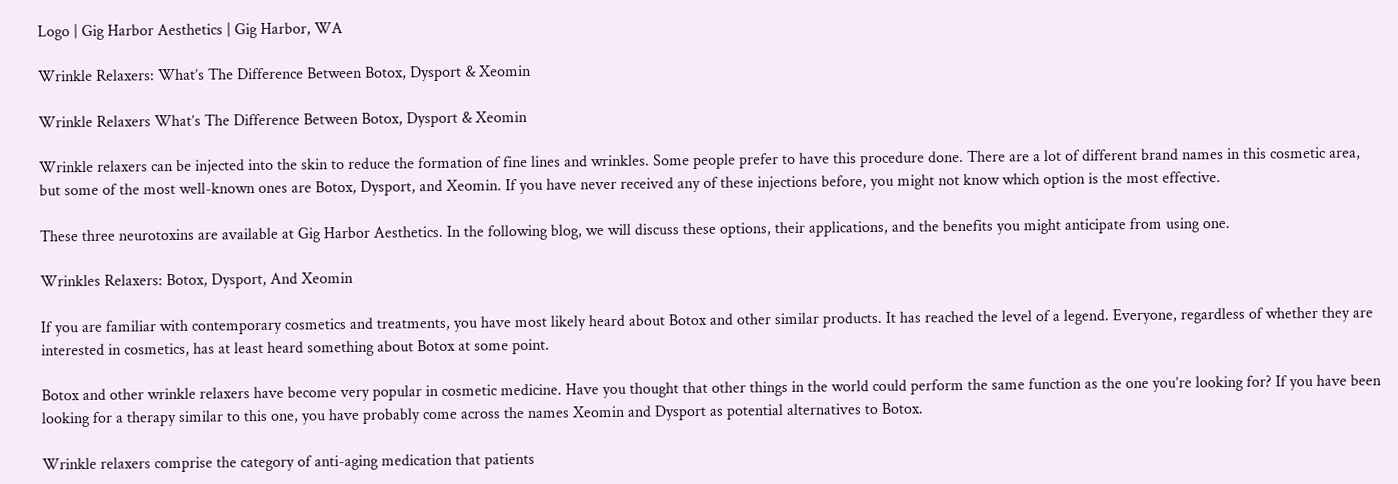Logo | Gig Harbor Aesthetics | Gig Harbor, WA

Wrinkle Relaxers: What’s The Difference Between Botox, Dysport & Xeomin

Wrinkle Relaxers What’s The Difference Between Botox, Dysport & Xeomin

Wrinkle relaxers can be injected into the skin to reduce the formation of fine lines and wrinkles. Some people prefer to have this procedure done. There are a lot of different brand names in this cosmetic area, but some of the most well-known ones are Botox, Dysport, and Xeomin. If you have never received any of these injections before, you might not know which option is the most effective.

These three neurotoxins are available at Gig Harbor Aesthetics. In the following blog, we will discuss these options, their applications, and the benefits you might anticipate from using one.

Wrinkles Relaxers: Botox, Dysport, And Xeomin

If you are familiar with contemporary cosmetics and treatments, you have most likely heard about Botox and other similar products. It has reached the level of a legend. Everyone, regardless of whether they are interested in cosmetics, has at least heard something about Botox at some point.

Botox and other wrinkle relaxers have become very popular in cosmetic medicine. Have you thought that other things in the world could perform the same function as the one you’re looking for? If you have been looking for a therapy similar to this one, you have probably come across the names Xeomin and Dysport as potential alternatives to Botox.

Wrinkle relaxers comprise the category of anti-aging medication that patients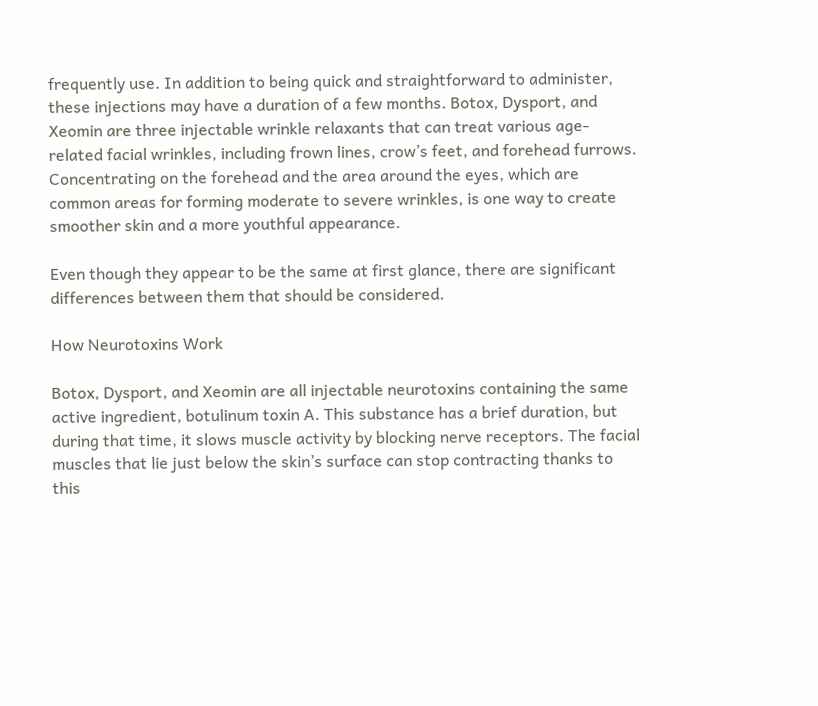frequently use. In addition to being quick and straightforward to administer, these injections may have a duration of a few months. Botox, Dysport, and Xeomin are three injectable wrinkle relaxants that can treat various age-related facial wrinkles, including frown lines, crow’s feet, and forehead furrows. Concentrating on the forehead and the area around the eyes, which are common areas for forming moderate to severe wrinkles, is one way to create smoother skin and a more youthful appearance.

Even though they appear to be the same at first glance, there are significant differences between them that should be considered.

How Neurotoxins Work

Botox, Dysport, and Xeomin are all injectable neurotoxins containing the same active ingredient, botulinum toxin A. This substance has a brief duration, but during that time, it slows muscle activity by blocking nerve receptors. The facial muscles that lie just below the skin’s surface can stop contracting thanks to this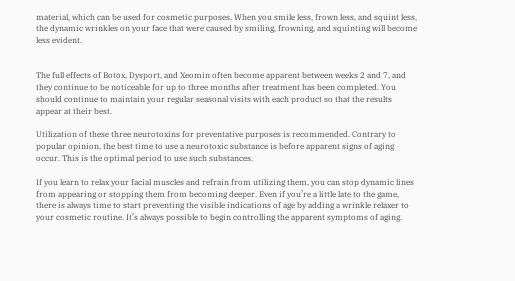material, which can be used for cosmetic purposes. When you smile less, frown less, and squint less, the dynamic wrinkles on your face that were caused by smiling, frowning, and squinting will become less evident.


The full effects of Botox, Dysport, and Xeomin often become apparent between weeks 2 and 7, and they continue to be noticeable for up to three months after treatment has been completed. You should continue to maintain your regular seasonal visits with each product so that the results appear at their best.

Utilization of these three neurotoxins for preventative purposes is recommended. Contrary to popular opinion, the best time to use a neurotoxic substance is before apparent signs of aging occur. This is the optimal period to use such substances.

If you learn to relax your facial muscles and refrain from utilizing them, you can stop dynamic lines from appearing or stopping them from becoming deeper. Even if you’re a little late to the game, there is always time to start preventing the visible indications of age by adding a wrinkle relaxer to your cosmetic routine. It’s always possible to begin controlling the apparent symptoms of aging.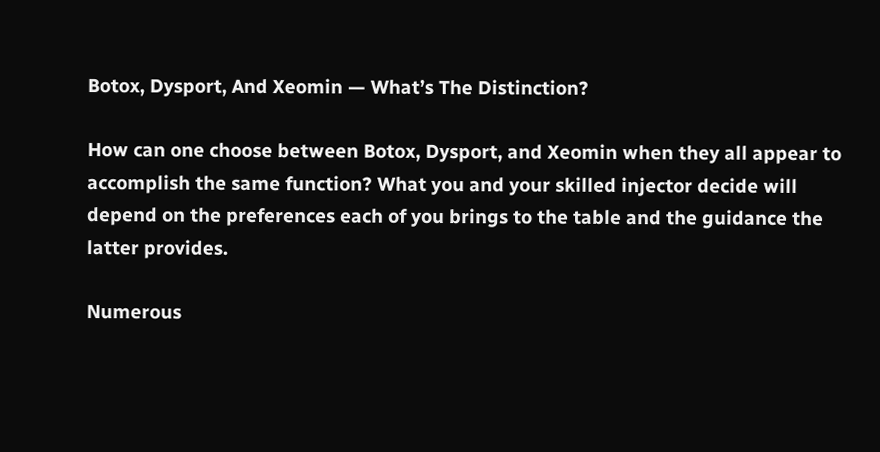Botox, Dysport, And Xeomin — What’s The Distinction?

How can one choose between Botox, Dysport, and Xeomin when they all appear to accomplish the same function? What you and your skilled injector decide will depend on the preferences each of you brings to the table and the guidance the latter provides.

Numerous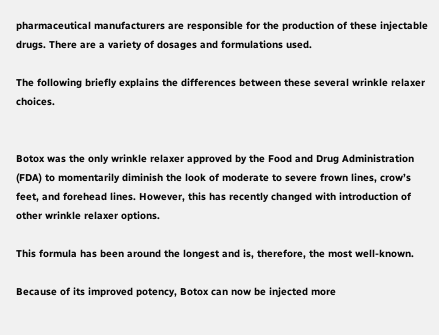pharmaceutical manufacturers are responsible for the production of these injectable drugs. There are a variety of dosages and formulations used.

The following briefly explains the differences between these several wrinkle relaxer choices.


Botox was the only wrinkle relaxer approved by the Food and Drug Administration (FDA) to momentarily diminish the look of moderate to severe frown lines, crow’s feet, and forehead lines. However, this has recently changed with introduction of other wrinkle relaxer options.

This formula has been around the longest and is, therefore, the most well-known.

Because of its improved potency, Botox can now be injected more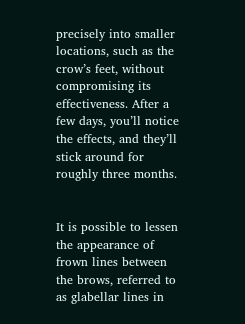precisely into smaller locations, such as the crow’s feet, without compromising its effectiveness. After a few days, you’ll notice the effects, and they’ll stick around for roughly three months.


It is possible to lessen the appearance of frown lines between the brows, referred to as glabellar lines in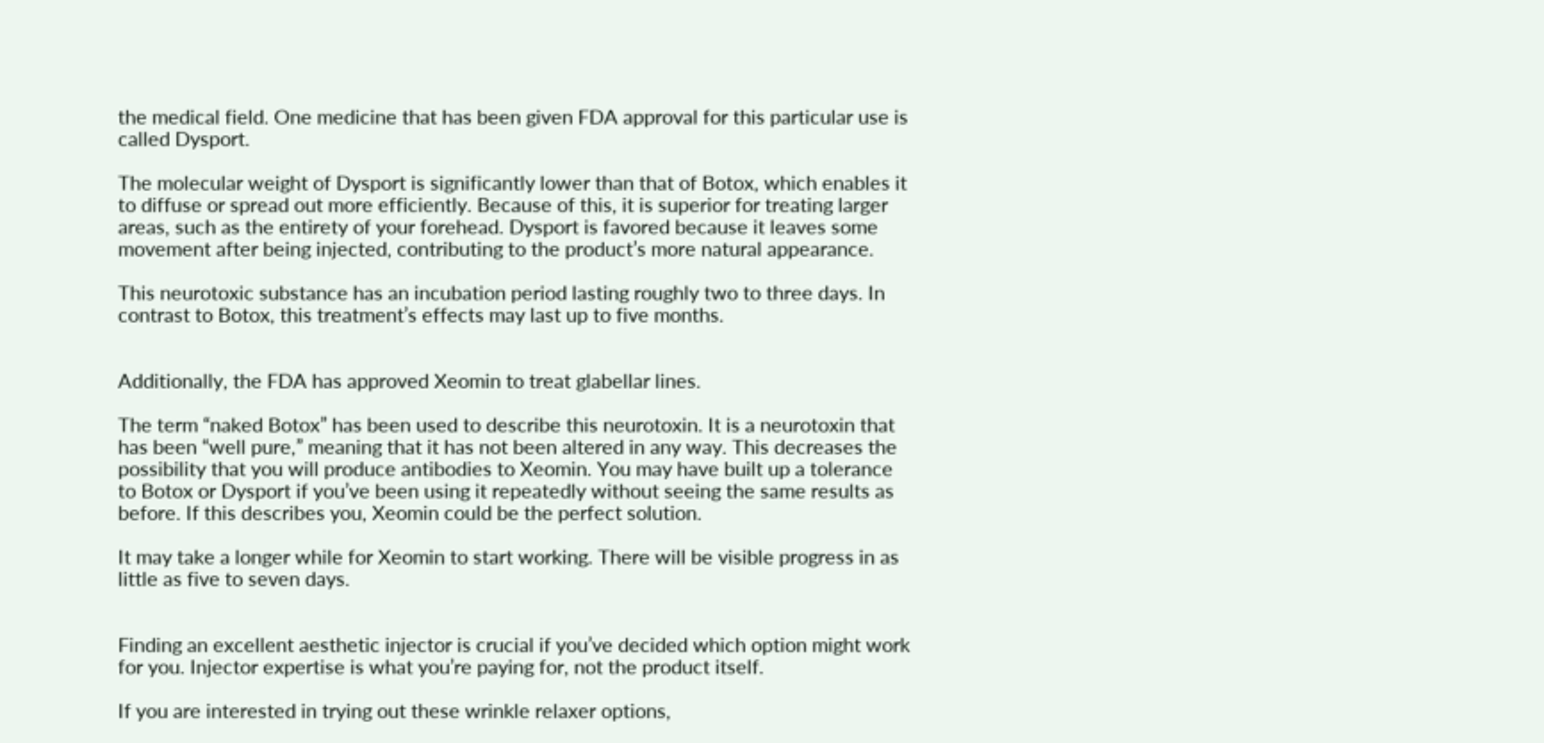the medical field. One medicine that has been given FDA approval for this particular use is called Dysport.

The molecular weight of Dysport is significantly lower than that of Botox, which enables it to diffuse or spread out more efficiently. Because of this, it is superior for treating larger areas, such as the entirety of your forehead. Dysport is favored because it leaves some movement after being injected, contributing to the product’s more natural appearance.

This neurotoxic substance has an incubation period lasting roughly two to three days. In contrast to Botox, this treatment’s effects may last up to five months.


Additionally, the FDA has approved Xeomin to treat glabellar lines.

The term “naked Botox” has been used to describe this neurotoxin. It is a neurotoxin that has been “well pure,” meaning that it has not been altered in any way. This decreases the possibility that you will produce antibodies to Xeomin. You may have built up a tolerance to Botox or Dysport if you’ve been using it repeatedly without seeing the same results as before. If this describes you, Xeomin could be the perfect solution.

It may take a longer while for Xeomin to start working. There will be visible progress in as little as five to seven days.


Finding an excellent aesthetic injector is crucial if you’ve decided which option might work for you. Injector expertise is what you’re paying for, not the product itself.

If you are interested in trying out these wrinkle relaxer options,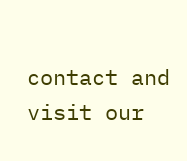contact and visit our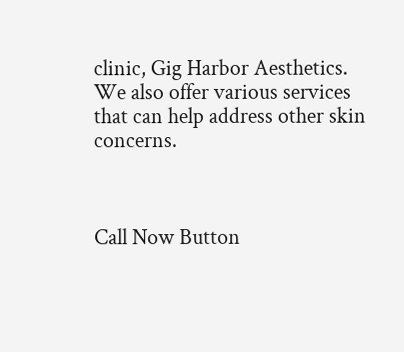clinic, Gig Harbor Aesthetics. We also offer various services that can help address other skin concerns.



Call Now Button